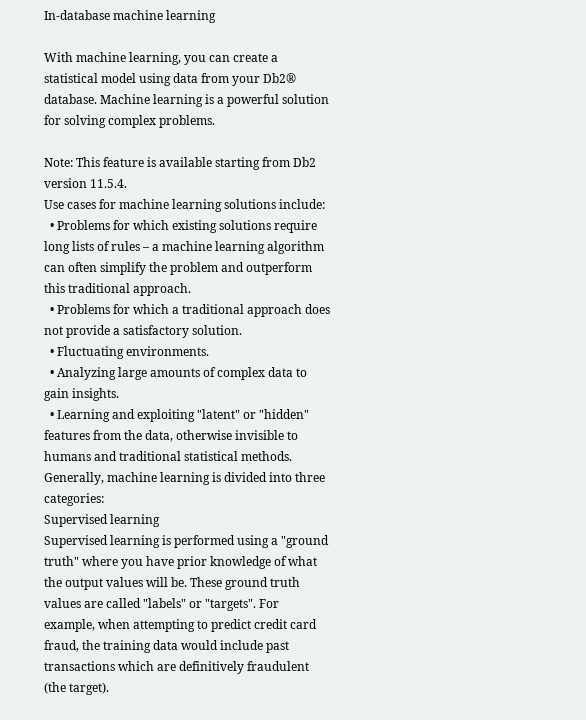In-database machine learning

With machine learning, you can create a statistical model using data from your Db2® database. Machine learning is a powerful solution for solving complex problems.

Note: This feature is available starting from Db2 version 11.5.4.
Use cases for machine learning solutions include:
  • Problems for which existing solutions require long lists of rules – a machine learning algorithm can often simplify the problem and outperform this traditional approach.
  • Problems for which a traditional approach does not provide a satisfactory solution.
  • Fluctuating environments.
  • Analyzing large amounts of complex data to gain insights.
  • Learning and exploiting "latent" or "hidden" features from the data, otherwise invisible to humans and traditional statistical methods.
Generally, machine learning is divided into three categories:
Supervised learning
Supervised learning is performed using a "ground truth" where you have prior knowledge of what the output values will be. These ground truth values are called "labels" or "targets". For example, when attempting to predict credit card fraud, the training data would include past transactions which are definitively fraudulent (the target).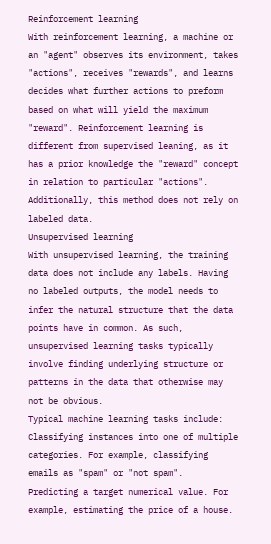Reinforcement learning
With reinforcement learning, a machine or an "agent" observes its environment, takes "actions", receives "rewards", and learns decides what further actions to preform based on what will yield the maximum "reward". Reinforcement learning is different from supervised leaning, as it has a prior knowledge the "reward" concept in relation to particular "actions". Additionally, this method does not rely on labeled data.
Unsupervised learning
With unsupervised learning, the training data does not include any labels. Having no labeled outputs, the model needs to infer the natural structure that the data points have in common. As such, unsupervised learning tasks typically involve finding underlying structure or patterns in the data that otherwise may not be obvious.
Typical machine learning tasks include:
Classifying instances into one of multiple categories. For example, classifying emails as "spam" or "not spam".
Predicting a target numerical value. For example, estimating the price of a house.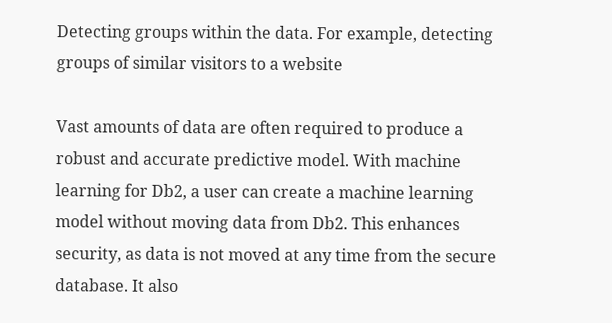Detecting groups within the data. For example, detecting groups of similar visitors to a website

Vast amounts of data are often required to produce a robust and accurate predictive model. With machine learning for Db2, a user can create a machine learning model without moving data from Db2. This enhances security, as data is not moved at any time from the secure database. It also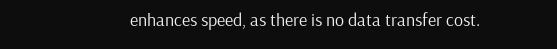enhances speed, as there is no data transfer cost.